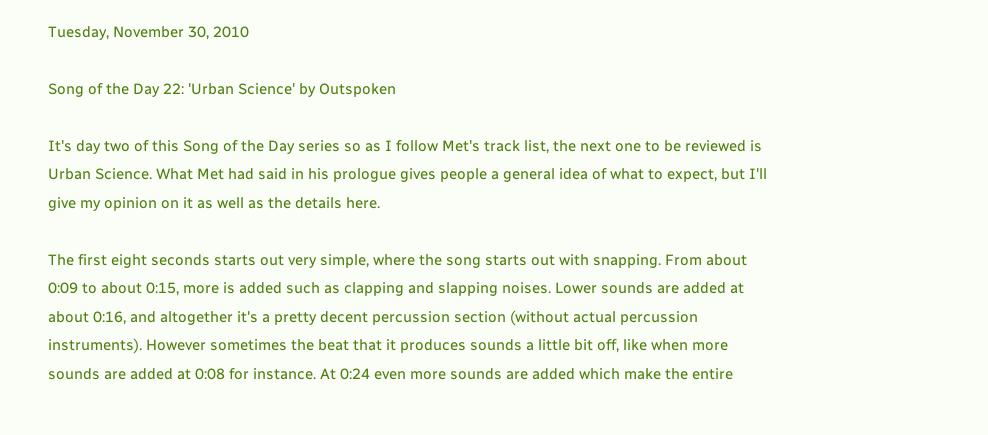Tuesday, November 30, 2010

Song of the Day 22: 'Urban Science' by Outspoken

It's day two of this Song of the Day series so as I follow Met's track list, the next one to be reviewed is Urban Science. What Met had said in his prologue gives people a general idea of what to expect, but I'll give my opinion on it as well as the details here.

The first eight seconds starts out very simple, where the song starts out with snapping. From about 0:09 to about 0:15, more is added such as clapping and slapping noises. Lower sounds are added at about 0:16, and altogether it's a pretty decent percussion section (without actual percussion instruments). However sometimes the beat that it produces sounds a little bit off, like when more sounds are added at 0:08 for instance. At 0:24 even more sounds are added which make the entire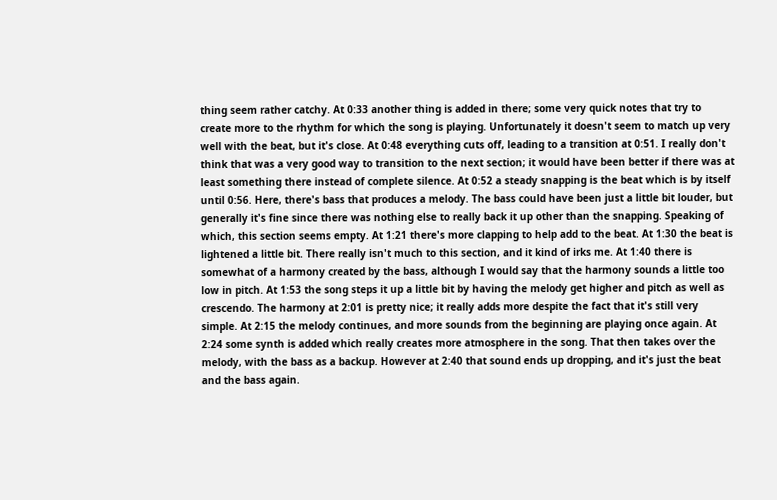thing seem rather catchy. At 0:33 another thing is added in there; some very quick notes that try to create more to the rhythm for which the song is playing. Unfortunately it doesn't seem to match up very well with the beat, but it's close. At 0:48 everything cuts off, leading to a transition at 0:51. I really don't think that was a very good way to transition to the next section; it would have been better if there was at least something there instead of complete silence. At 0:52 a steady snapping is the beat which is by itself until 0:56. Here, there's bass that produces a melody. The bass could have been just a little bit louder, but generally it's fine since there was nothing else to really back it up other than the snapping. Speaking of which, this section seems empty. At 1:21 there's more clapping to help add to the beat. At 1:30 the beat is lightened a little bit. There really isn't much to this section, and it kind of irks me. At 1:40 there is somewhat of a harmony created by the bass, although I would say that the harmony sounds a little too low in pitch. At 1:53 the song steps it up a little bit by having the melody get higher and pitch as well as crescendo. The harmony at 2:01 is pretty nice; it really adds more despite the fact that it's still very simple. At 2:15 the melody continues, and more sounds from the beginning are playing once again. At 2:24 some synth is added which really creates more atmosphere in the song. That then takes over the melody, with the bass as a backup. However at 2:40 that sound ends up dropping, and it's just the beat and the bass again.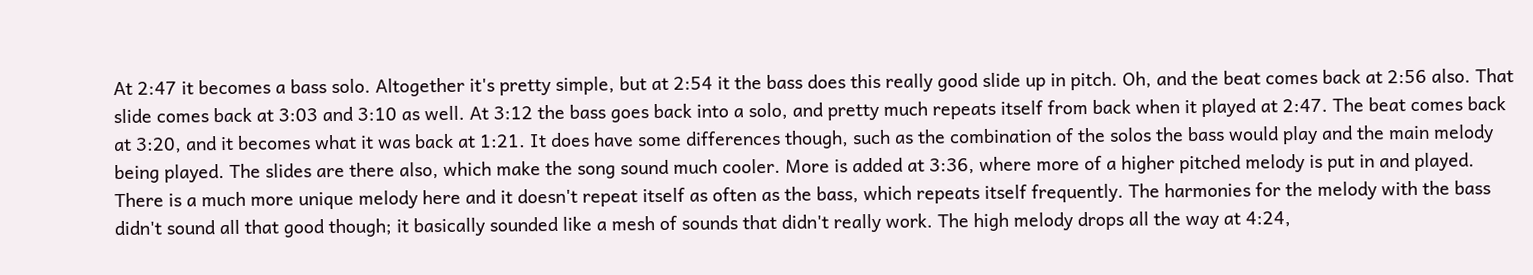At 2:47 it becomes a bass solo. Altogether it's pretty simple, but at 2:54 it the bass does this really good slide up in pitch. Oh, and the beat comes back at 2:56 also. That slide comes back at 3:03 and 3:10 as well. At 3:12 the bass goes back into a solo, and pretty much repeats itself from back when it played at 2:47. The beat comes back at 3:20, and it becomes what it was back at 1:21. It does have some differences though, such as the combination of the solos the bass would play and the main melody being played. The slides are there also, which make the song sound much cooler. More is added at 3:36, where more of a higher pitched melody is put in and played. There is a much more unique melody here and it doesn't repeat itself as often as the bass, which repeats itself frequently. The harmonies for the melody with the bass didn't sound all that good though; it basically sounded like a mesh of sounds that didn't really work. The high melody drops all the way at 4:24,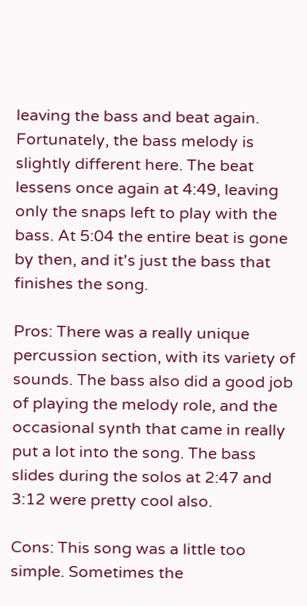leaving the bass and beat again. Fortunately, the bass melody is slightly different here. The beat lessens once again at 4:49, leaving only the snaps left to play with the bass. At 5:04 the entire beat is gone by then, and it's just the bass that finishes the song.

Pros: There was a really unique percussion section, with its variety of sounds. The bass also did a good job of playing the melody role, and the occasional synth that came in really put a lot into the song. The bass slides during the solos at 2:47 and 3:12 were pretty cool also.

Cons: This song was a little too simple. Sometimes the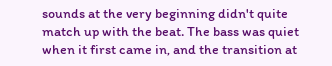sounds at the very beginning didn't quite match up with the beat. The bass was quiet when it first came in, and the transition at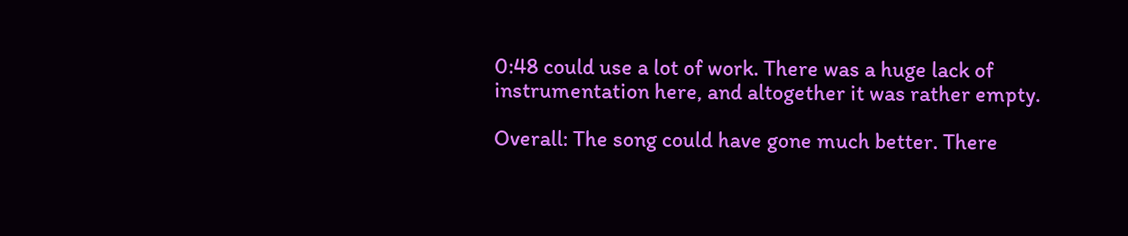0:48 could use a lot of work. There was a huge lack of instrumentation here, and altogether it was rather empty.

Overall: The song could have gone much better. There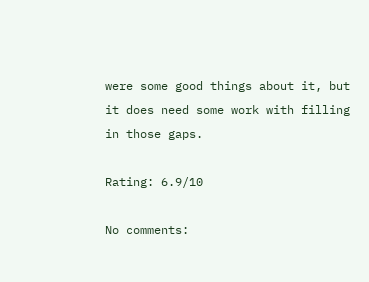were some good things about it, but it does need some work with filling in those gaps.

Rating: 6.9/10

No comments: